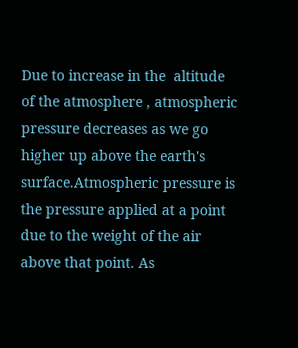Due to increase in the  altitude of the atmosphere , atmospheric pressure decreases as we go higher up above the earth's surface.Atmospheric pressure is the pressure applied at a point due to the weight of the air above that point. As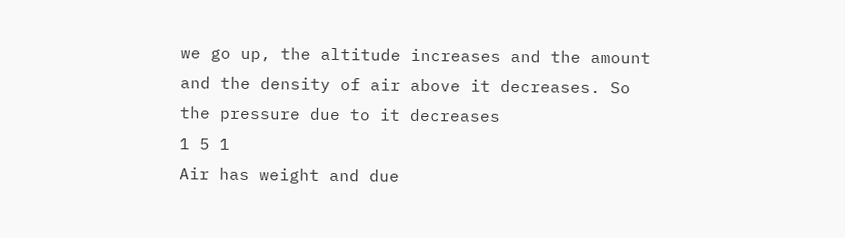we go up, the altitude increases and the amount and the density of air above it decreases. So the pressure due to it decreases
1 5 1
Air has weight and due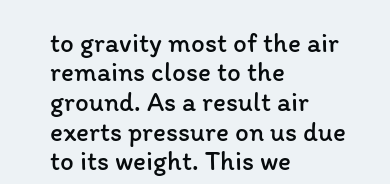to gravity most of the air remains close to the ground. As a result air exerts pressure on us due to its weight. This we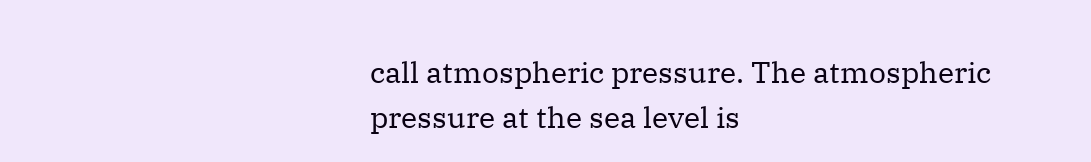call atmospheric pressure. The atmospheric pressure at the sea level is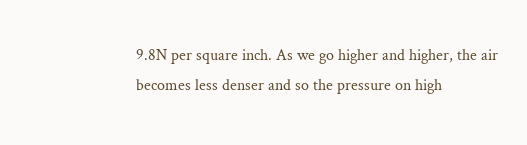9.8N per square inch. As we go higher and higher, the air becomes less denser and so the pressure on high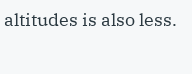altitudes is also less.